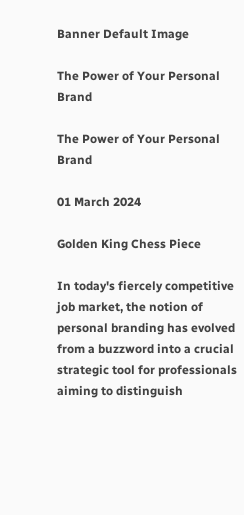Banner Default Image

The Power of Your Personal Brand

The Power of Your Personal Brand

01 March 2024

Golden King Chess Piece

In today's fiercely competitive job market, the notion of personal branding has evolved from a buzzword into a crucial strategic tool for professionals aiming to distinguish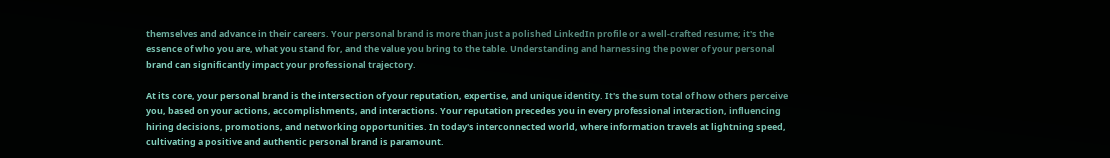themselves and advance in their careers. Your personal brand is more than just a polished LinkedIn profile or a well-crafted resume; it's the essence of who you are, what you stand for, and the value you bring to the table. Understanding and harnessing the power of your personal brand can significantly impact your professional trajectory.

At its core, your personal brand is the intersection of your reputation, expertise, and unique identity. It's the sum total of how others perceive you, based on your actions, accomplishments, and interactions. Your reputation precedes you in every professional interaction, influencing hiring decisions, promotions, and networking opportunities. In today's interconnected world, where information travels at lightning speed, cultivating a positive and authentic personal brand is paramount.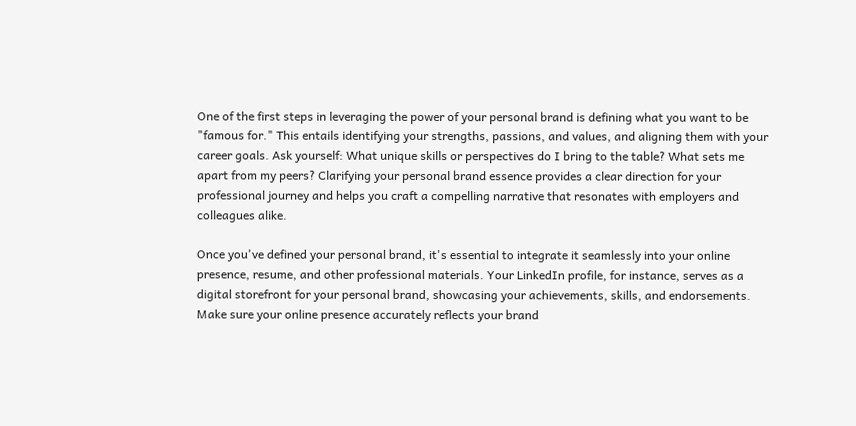One of the first steps in leveraging the power of your personal brand is defining what you want to be "famous for." This entails identifying your strengths, passions, and values, and aligning them with your career goals. Ask yourself: What unique skills or perspectives do I bring to the table? What sets me apart from my peers? Clarifying your personal brand essence provides a clear direction for your professional journey and helps you craft a compelling narrative that resonates with employers and colleagues alike.

Once you've defined your personal brand, it's essential to integrate it seamlessly into your online presence, resume, and other professional materials. Your LinkedIn profile, for instance, serves as a digital storefront for your personal brand, showcasing your achievements, skills, and endorsements. Make sure your online presence accurately reflects your brand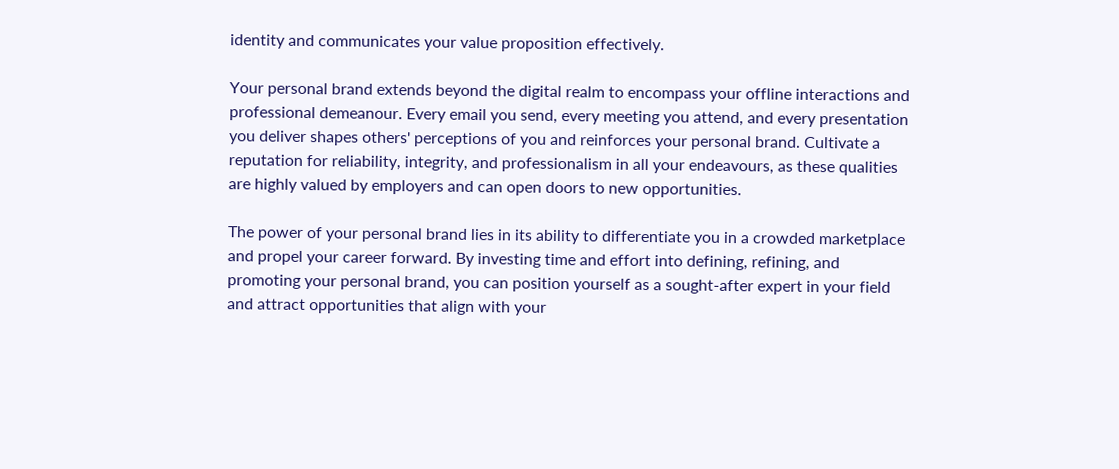identity and communicates your value proposition effectively.

Your personal brand extends beyond the digital realm to encompass your offline interactions and professional demeanour. Every email you send, every meeting you attend, and every presentation you deliver shapes others' perceptions of you and reinforces your personal brand. Cultivate a reputation for reliability, integrity, and professionalism in all your endeavours, as these qualities are highly valued by employers and can open doors to new opportunities.

The power of your personal brand lies in its ability to differentiate you in a crowded marketplace and propel your career forward. By investing time and effort into defining, refining, and promoting your personal brand, you can position yourself as a sought-after expert in your field and attract opportunities that align with your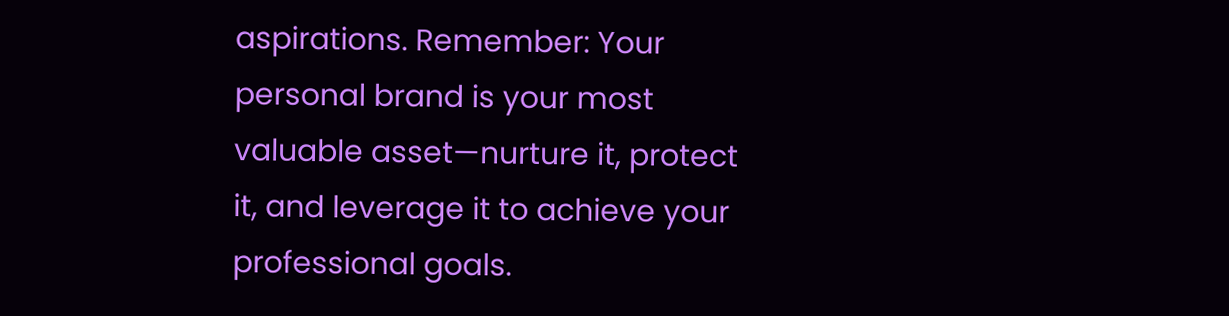aspirations. Remember: Your personal brand is your most valuable asset—nurture it, protect it, and leverage it to achieve your professional goals.